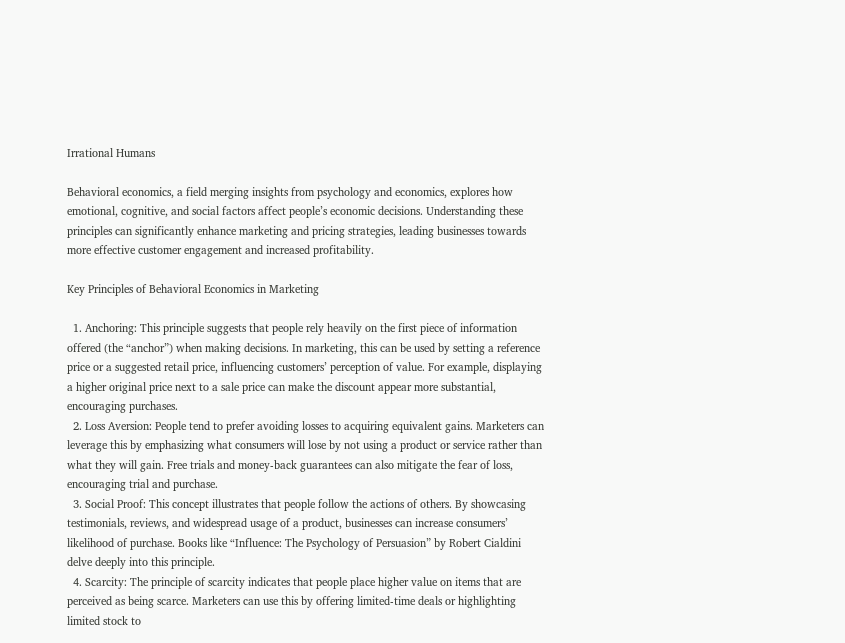Irrational Humans

Behavioral economics, a field merging insights from psychology and economics, explores how emotional, cognitive, and social factors affect people’s economic decisions. Understanding these principles can significantly enhance marketing and pricing strategies, leading businesses towards more effective customer engagement and increased profitability.

Key Principles of Behavioral Economics in Marketing

  1. Anchoring: This principle suggests that people rely heavily on the first piece of information offered (the “anchor”) when making decisions. In marketing, this can be used by setting a reference price or a suggested retail price, influencing customers’ perception of value. For example, displaying a higher original price next to a sale price can make the discount appear more substantial, encouraging purchases.
  2. Loss Aversion: People tend to prefer avoiding losses to acquiring equivalent gains. Marketers can leverage this by emphasizing what consumers will lose by not using a product or service rather than what they will gain. Free trials and money-back guarantees can also mitigate the fear of loss, encouraging trial and purchase.
  3. Social Proof: This concept illustrates that people follow the actions of others. By showcasing testimonials, reviews, and widespread usage of a product, businesses can increase consumers’ likelihood of purchase. Books like “Influence: The Psychology of Persuasion” by Robert Cialdini delve deeply into this principle.
  4. Scarcity: The principle of scarcity indicates that people place higher value on items that are perceived as being scarce. Marketers can use this by offering limited-time deals or highlighting limited stock to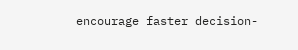encourage faster decision-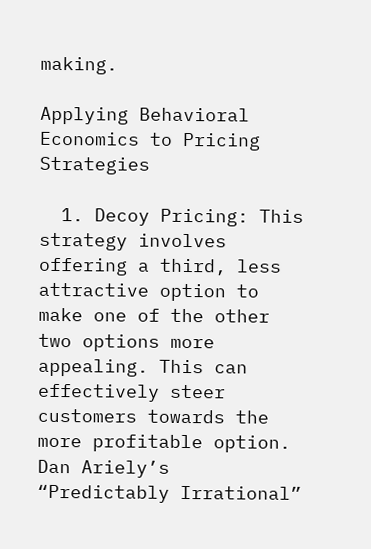making.

Applying Behavioral Economics to Pricing Strategies

  1. Decoy Pricing: This strategy involves offering a third, less attractive option to make one of the other two options more appealing. This can effectively steer customers towards the more profitable option. Dan Ariely’s “Predictably Irrational”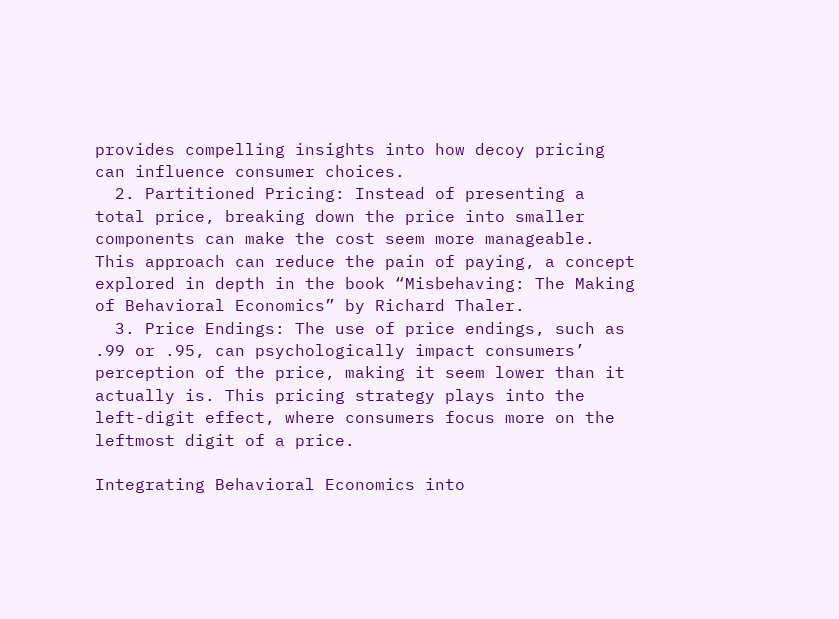provides compelling insights into how decoy pricing can influence consumer choices.
  2. Partitioned Pricing: Instead of presenting a total price, breaking down the price into smaller components can make the cost seem more manageable. This approach can reduce the pain of paying, a concept explored in depth in the book “Misbehaving: The Making of Behavioral Economics” by Richard Thaler.
  3. Price Endings: The use of price endings, such as .99 or .95, can psychologically impact consumers’ perception of the price, making it seem lower than it actually is. This pricing strategy plays into the left-digit effect, where consumers focus more on the leftmost digit of a price.

Integrating Behavioral Economics into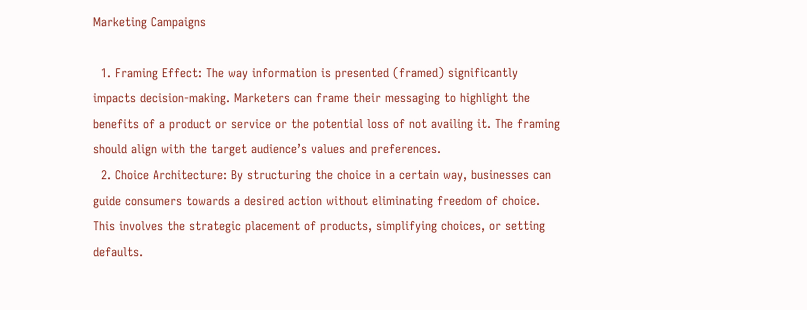Marketing Campaigns

  1. Framing Effect: The way information is presented (framed) significantly impacts decision-making. Marketers can frame their messaging to highlight the benefits of a product or service or the potential loss of not availing it. The framing should align with the target audience’s values and preferences.
  2. Choice Architecture: By structuring the choice in a certain way, businesses can guide consumers towards a desired action without eliminating freedom of choice. This involves the strategic placement of products, simplifying choices, or setting defaults.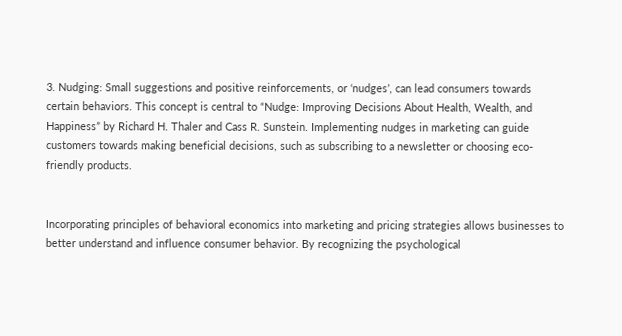3. Nudging: Small suggestions and positive reinforcements, or ‘nudges’, can lead consumers towards certain behaviors. This concept is central to “Nudge: Improving Decisions About Health, Wealth, and Happiness” by Richard H. Thaler and Cass R. Sunstein. Implementing nudges in marketing can guide customers towards making beneficial decisions, such as subscribing to a newsletter or choosing eco-friendly products.


Incorporating principles of behavioral economics into marketing and pricing strategies allows businesses to better understand and influence consumer behavior. By recognizing the psychological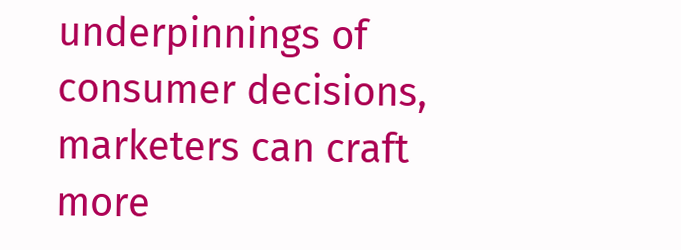underpinnings of consumer decisions, marketers can craft more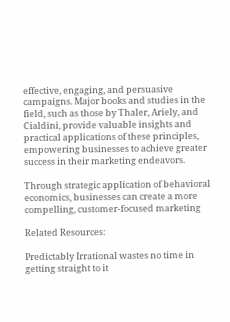effective, engaging, and persuasive campaigns. Major books and studies in the field, such as those by Thaler, Ariely, and Cialdini, provide valuable insights and practical applications of these principles, empowering businesses to achieve greater success in their marketing endeavors.

Through strategic application of behavioral economics, businesses can create a more compelling, customer-focused marketing

Related Resources:

Predictably Irrational wastes no time in getting straight to it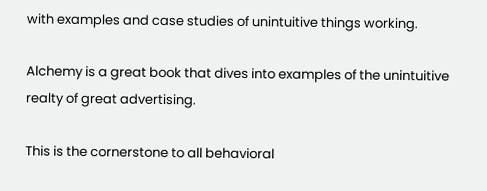with examples and case studies of unintuitive things working.

Alchemy is a great book that dives into examples of the unintuitive realty of great advertising.

This is the cornerstone to all behavioral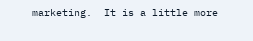marketing.  It is a little more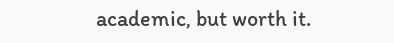academic, but worth it.